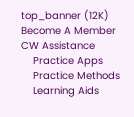top_banner (12K)
Become A Member
CW Assistance
    Practice Apps
    Practice Methods
    Learning Aids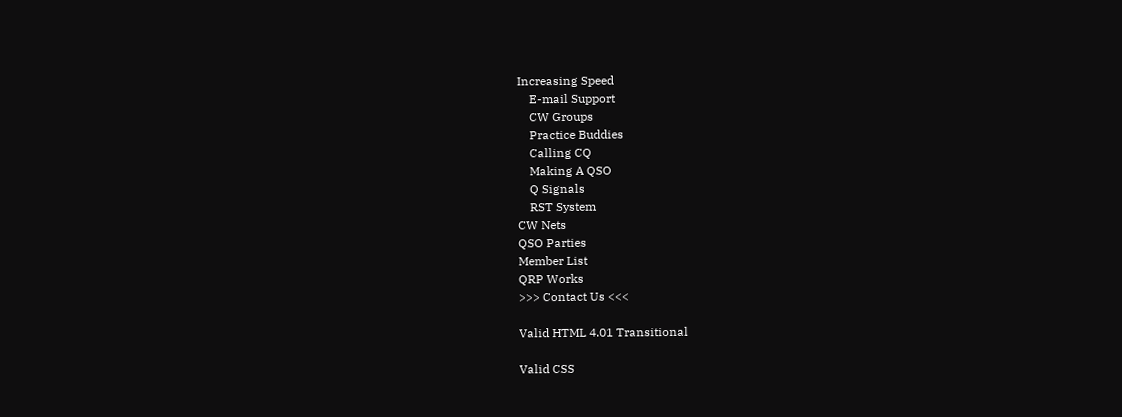Increasing Speed
    E-mail Support
    CW Groups
    Practice Buddies
    Calling CQ
    Making A QSO
    Q Signals
    RST System
CW Nets
QSO Parties
Member List
QRP Works
>>> Contact Us <<<

Valid HTML 4.01 Transitional

Valid CSS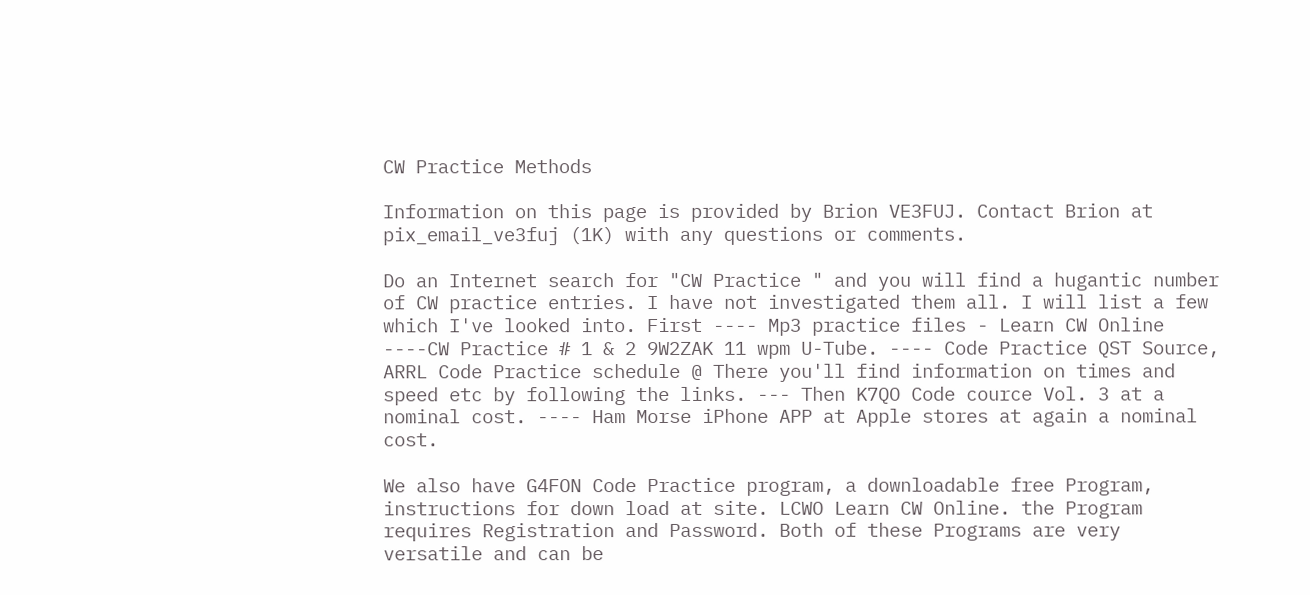CW Practice Methods

Information on this page is provided by Brion VE3FUJ. Contact Brion at pix_email_ve3fuj (1K) with any questions or comments.

Do an Internet search for "CW Practice " and you will find a hugantic number of CW practice entries. I have not investigated them all. I will list a few which I've looked into. First ---- Mp3 practice files - Learn CW Online ----CW Practice # 1 & 2 9W2ZAK 11 wpm U-Tube. ---- Code Practice QST Source, ARRL Code Practice schedule @ There you'll find information on times and speed etc by following the links. --- Then K7QO Code cource Vol. 3 at a nominal cost. ---- Ham Morse iPhone APP at Apple stores at again a nominal cost.

We also have G4FON Code Practice program, a downloadable free Program, instructions for down load at site. LCWO Learn CW Online. the Program requires Registration and Password. Both of these Programs are very versatile and can be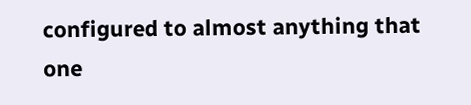configured to almost anything that one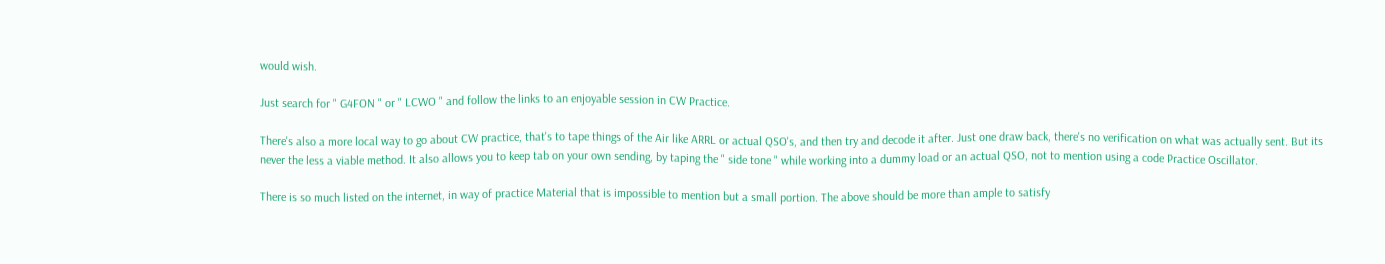would wish.

Just search for " G4FON " or " LCWO " and follow the links to an enjoyable session in CW Practice.

There's also a more local way to go about CW practice, that's to tape things of the Air like ARRL or actual QSO's, and then try and decode it after. Just one draw back, there's no verification on what was actually sent. But its never the less a viable method. It also allows you to keep tab on your own sending, by taping the " side tone " while working into a dummy load or an actual QSO, not to mention using a code Practice Oscillator.

There is so much listed on the internet, in way of practice Material that is impossible to mention but a small portion. The above should be more than ample to satisfy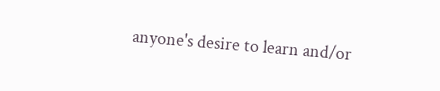anyone's desire to learn and/or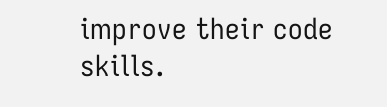improve their code skills.